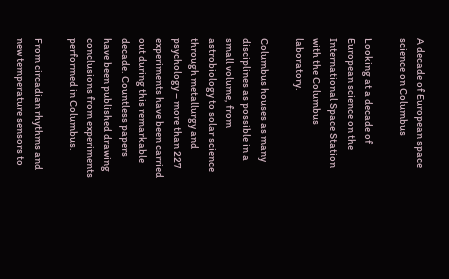A decade of European space science on Columbus

Looking at a decade of European science on the International Space Station with the Columbus laboratory.

Columbus houses as many disciplines as possible in a small volume, from astrobiology to solar science through metallurgy and psychology – more than 227 experiments have been carried out during this remarkable decade. Countless papers have been published drawing conclusions from experiments performed in Columbus.

From circadian rhythms and new temperature sensors to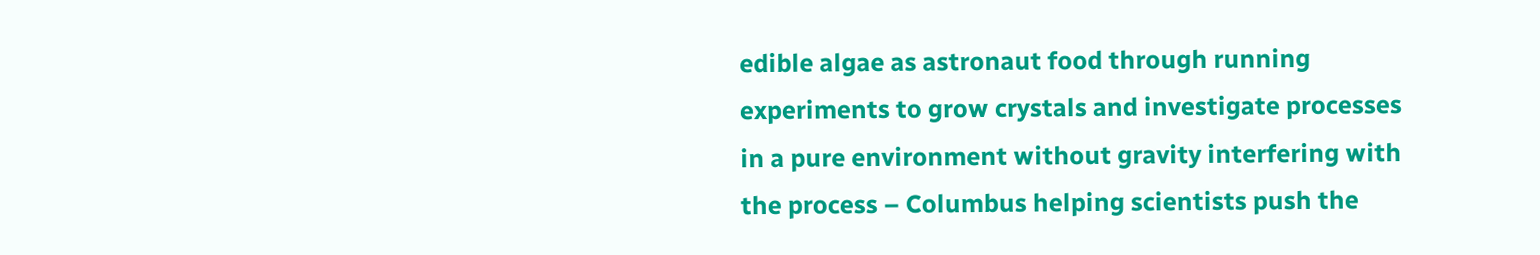edible algae as astronaut food through running experiments to grow crystals and investigate processes in a pure environment without gravity interfering with the process – Columbus helping scientists push the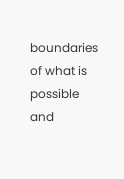boundaries of what is possible and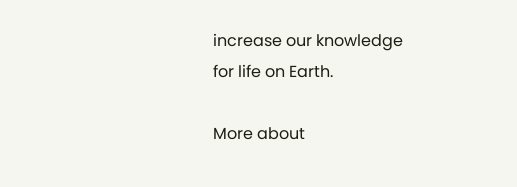increase our knowledge for life on Earth.

More about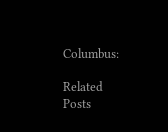Columbus:

Related Posts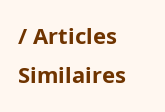/ Articles Similaires